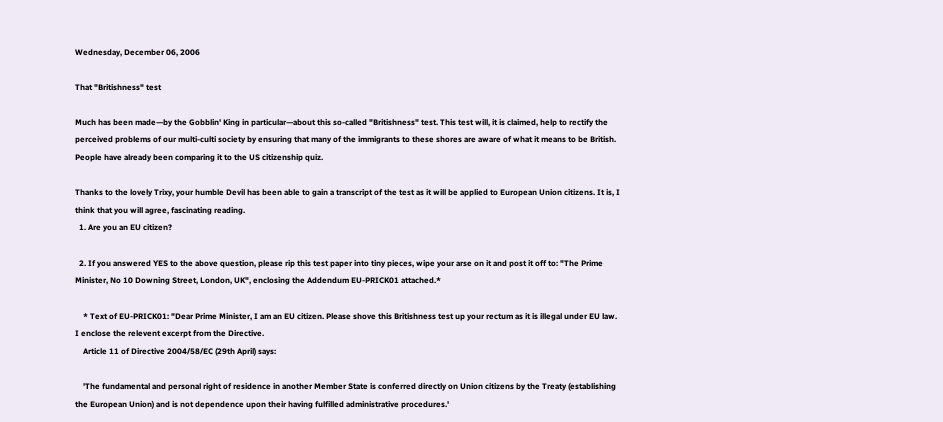Wednesday, December 06, 2006

That "Britishness" test

Much has been made—by the Gobblin' King in particular—about this so-called "Britishness" test. This test will, it is claimed, help to rectify the perceived problems of our multi-culti society by ensuring that many of the immigrants to these shores are aware of what it means to be British. People have already been comparing it to the US citizenship quiz.

Thanks to the lovely Trixy, your humble Devil has been able to gain a transcript of the test as it will be applied to European Union citizens. It is, I think that you will agree, fascinating reading.
  1. Are you an EU citizen?

  2. If you answered YES to the above question, please rip this test paper into tiny pieces, wipe your arse on it and post it off to: "The Prime Minister, No 10 Downing Street, London, UK", enclosing the Addendum EU-PRICK01 attached.*

    * Text of EU-PRICK01: "Dear Prime Minister, I am an EU citizen. Please shove this Britishness test up your rectum as it is illegal under EU law. I enclose the relevent excerpt from the Directive.
    Article 11 of Directive 2004/58/EC (29th April) says:

    'The fundamental and personal right of residence in another Member State is conferred directly on Union citizens by the Treaty (establishing the European Union) and is not dependence upon their having fulfilled administrative procedures.'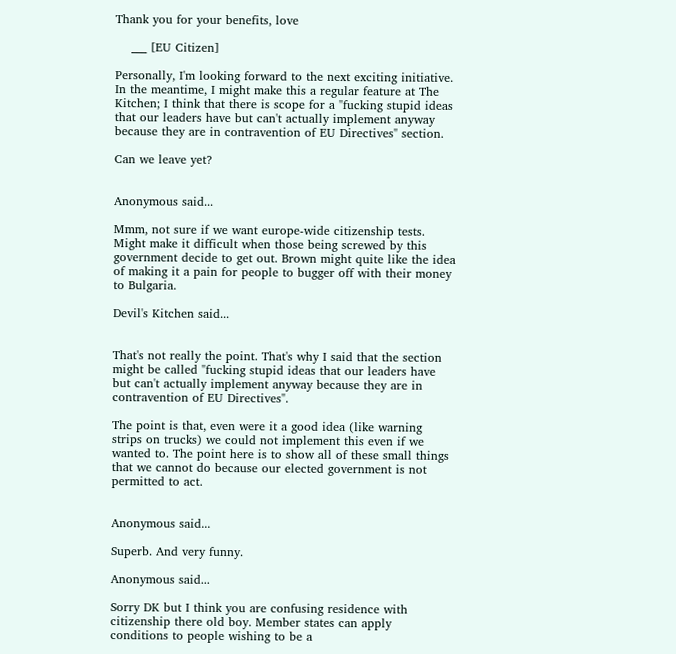Thank you for your benefits, love

    ___ [EU Citizen]

Personally, I'm looking forward to the next exciting initiative. In the meantime, I might make this a regular feature at The Kitchen; I think that there is scope for a "fucking stupid ideas that our leaders have but can't actually implement anyway because they are in contravention of EU Directives" section.

Can we leave yet?


Anonymous said...

Mmm, not sure if we want europe-wide citizenship tests. Might make it difficult when those being screwed by this government decide to get out. Brown might quite like the idea of making it a pain for people to bugger off with their money to Bulgaria.

Devil's Kitchen said...


That's not really the point. That's why I said that the section might be called "fucking stupid ideas that our leaders have but can't actually implement anyway because they are in contravention of EU Directives".

The point is that, even were it a good idea (like warning strips on trucks) we could not implement this even if we wanted to. The point here is to show all of these small things that we cannot do because our elected government is not permitted to act.


Anonymous said...

Superb. And very funny.

Anonymous said...

Sorry DK but I think you are confusing residence with citizenship there old boy. Member states can apply conditions to people wishing to be a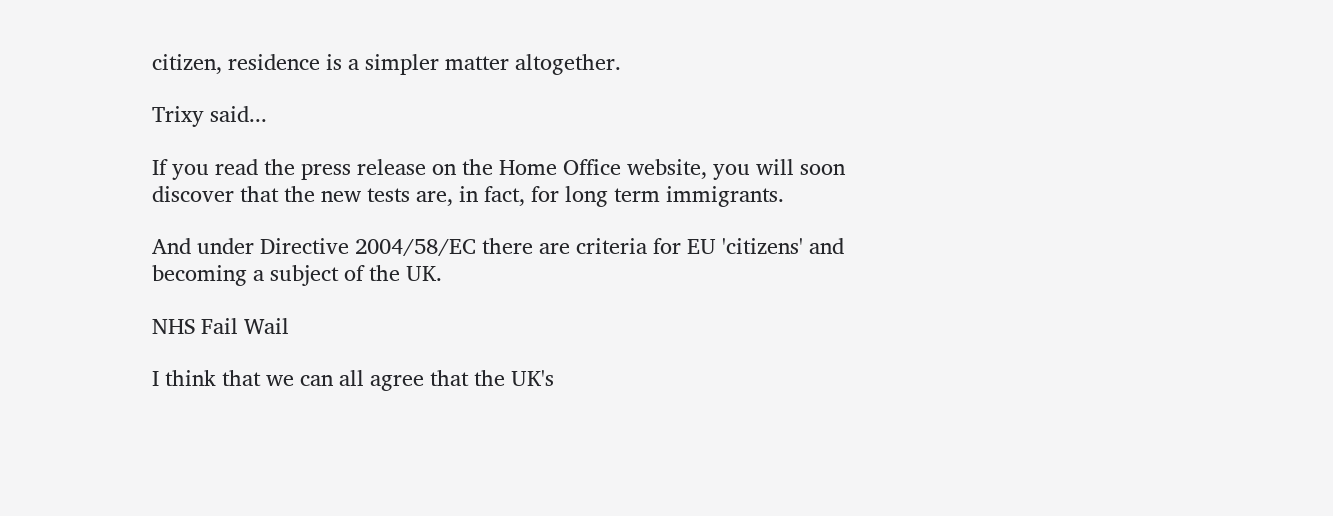citizen, residence is a simpler matter altogether.

Trixy said...

If you read the press release on the Home Office website, you will soon discover that the new tests are, in fact, for long term immigrants.

And under Directive 2004/58/EC there are criteria for EU 'citizens' and becoming a subject of the UK.

NHS Fail Wail

I think that we can all agree that the UK's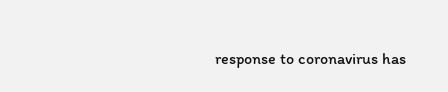response to coronavirus has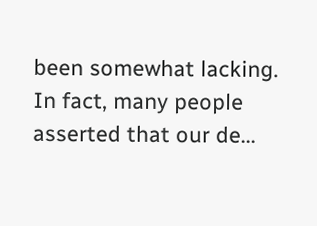been somewhat lacking. In fact, many people asserted that our de...